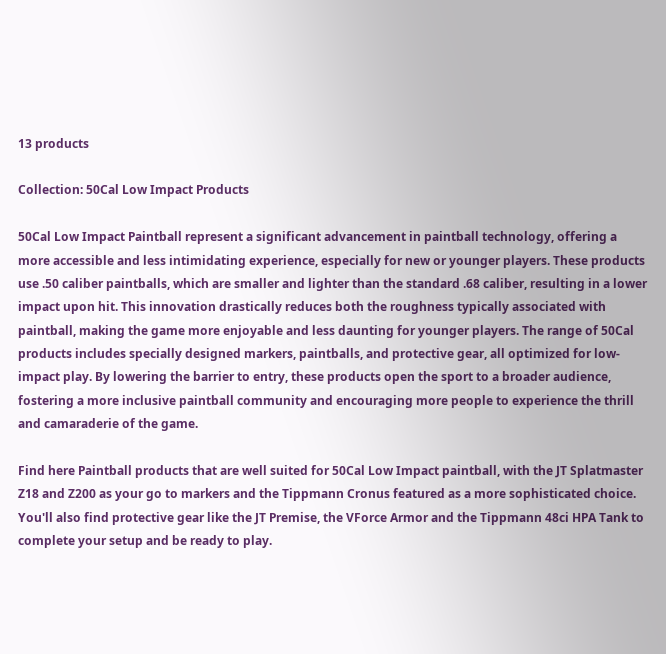13 products

Collection: 50Cal Low Impact Products

50Cal Low Impact Paintball represent a significant advancement in paintball technology, offering a more accessible and less intimidating experience, especially for new or younger players. These products use .50 caliber paintballs, which are smaller and lighter than the standard .68 caliber, resulting in a lower impact upon hit. This innovation drastically reduces both the roughness typically associated with paintball, making the game more enjoyable and less daunting for younger players. The range of 50Cal products includes specially designed markers, paintballs, and protective gear, all optimized for low-impact play. By lowering the barrier to entry, these products open the sport to a broader audience, fostering a more inclusive paintball community and encouraging more people to experience the thrill and camaraderie of the game.

Find here Paintball products that are well suited for 50Cal Low Impact paintball, with the JT Splatmaster Z18 and Z200 as your go to markers and the Tippmann Cronus featured as a more sophisticated choice. You'll also find protective gear like the JT Premise, the VForce Armor and the Tippmann 48ci HPA Tank to complete your setup and be ready to play.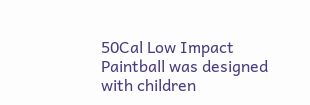50Cal Low Impact Paintball was designed with children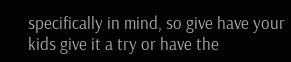specifically in mind, so give have your kids give it a try or have the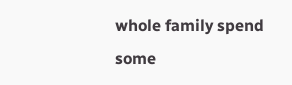whole family spend some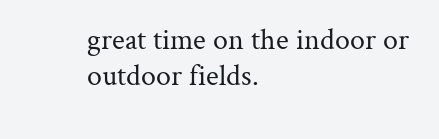great time on the indoor or outdoor fields.